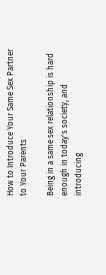How to Introduce Your Same Sex Partner to Your Parents

Being in a same sex relationship is hard enough in today's society, and introducing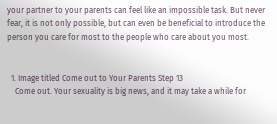your partner to your parents can feel like an impossible task. But never fear, it is not only possible, but can even be beneficial to introduce the person you care for most to the people who care about you most.


  1. Image titled Come out to Your Parents Step 13
    Come out. Your sexuality is big news, and it may take a while for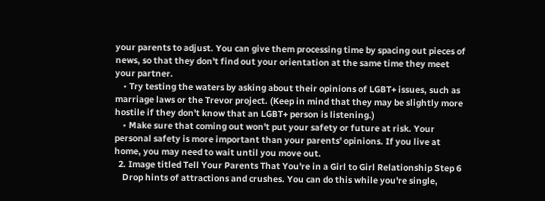your parents to adjust. You can give them processing time by spacing out pieces of news, so that they don't find out your orientation at the same time they meet your partner.
    • Try testing the waters by asking about their opinions of LGBT+ issues, such as marriage laws or the Trevor project. (Keep in mind that they may be slightly more hostile if they don't know that an LGBT+ person is listening.)
    • Make sure that coming out won't put your safety or future at risk. Your personal safety is more important than your parents' opinions. If you live at home, you may need to wait until you move out.
  2. Image titled Tell Your Parents That You're in a Girl to Girl Relationship Step 6
    Drop hints of attractions and crushes. You can do this while you're single,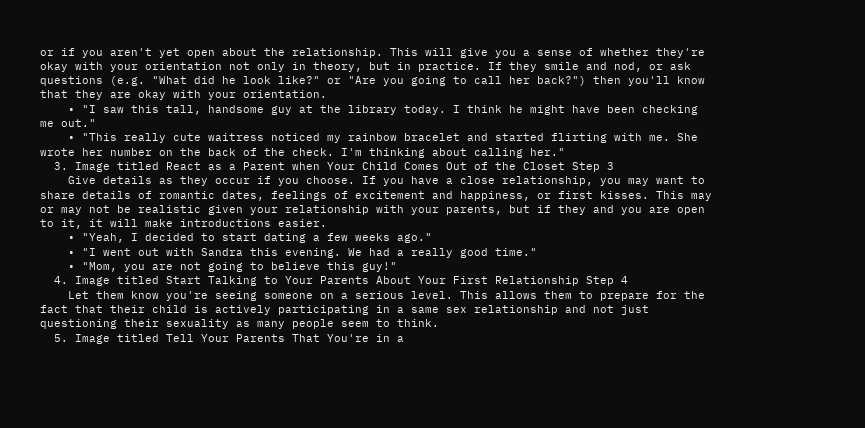or if you aren't yet open about the relationship. This will give you a sense of whether they're okay with your orientation not only in theory, but in practice. If they smile and nod, or ask questions (e.g. "What did he look like?" or "Are you going to call her back?") then you'll know that they are okay with your orientation.
    • "I saw this tall, handsome guy at the library today. I think he might have been checking me out."
    • "This really cute waitress noticed my rainbow bracelet and started flirting with me. She wrote her number on the back of the check. I'm thinking about calling her."
  3. Image titled React as a Parent when Your Child Comes Out of the Closet Step 3
    Give details as they occur if you choose. If you have a close relationship, you may want to share details of romantic dates, feelings of excitement and happiness, or first kisses. This may or may not be realistic given your relationship with your parents, but if they and you are open to it, it will make introductions easier.
    • "Yeah, I decided to start dating a few weeks ago."
    • "I went out with Sandra this evening. We had a really good time."
    • "Mom, you are not going to believe this guy!"
  4. Image titled Start Talking to Your Parents About Your First Relationship Step 4
    Let them know you're seeing someone on a serious level. This allows them to prepare for the fact that their child is actively participating in a same sex relationship and not just questioning their sexuality as many people seem to think.
  5. Image titled Tell Your Parents That You're in a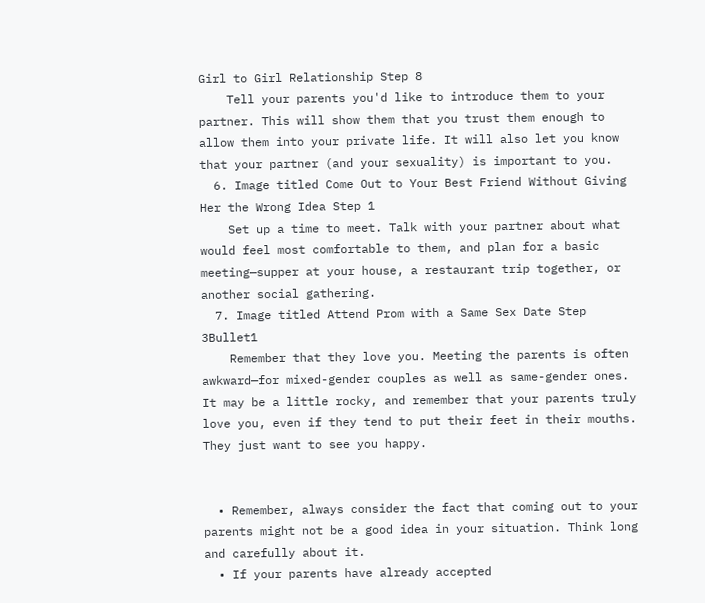Girl to Girl Relationship Step 8
    Tell your parents you'd like to introduce them to your partner. This will show them that you trust them enough to allow them into your private life. It will also let you know that your partner (and your sexuality) is important to you.
  6. Image titled Come Out to Your Best Friend Without Giving Her the Wrong Idea Step 1
    Set up a time to meet. Talk with your partner about what would feel most comfortable to them, and plan for a basic meeting—supper at your house, a restaurant trip together, or another social gathering.
  7. Image titled Attend Prom with a Same Sex Date Step 3Bullet1
    Remember that they love you. Meeting the parents is often awkward—for mixed-gender couples as well as same-gender ones. It may be a little rocky, and remember that your parents truly love you, even if they tend to put their feet in their mouths. They just want to see you happy.


  • Remember, always consider the fact that coming out to your parents might not be a good idea in your situation. Think long and carefully about it.
  • If your parents have already accepted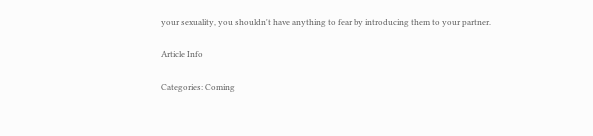your sexuality, you shouldn't have anything to fear by introducing them to your partner.

Article Info

Categories: Coming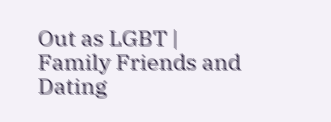Out as LGBT | Family Friends and Dating